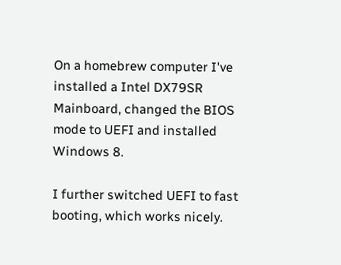On a homebrew computer I've installed a Intel DX79SR Mainboard, changed the BIOS mode to UEFI and installed Windows 8.

I further switched UEFI to fast booting, which works nicely.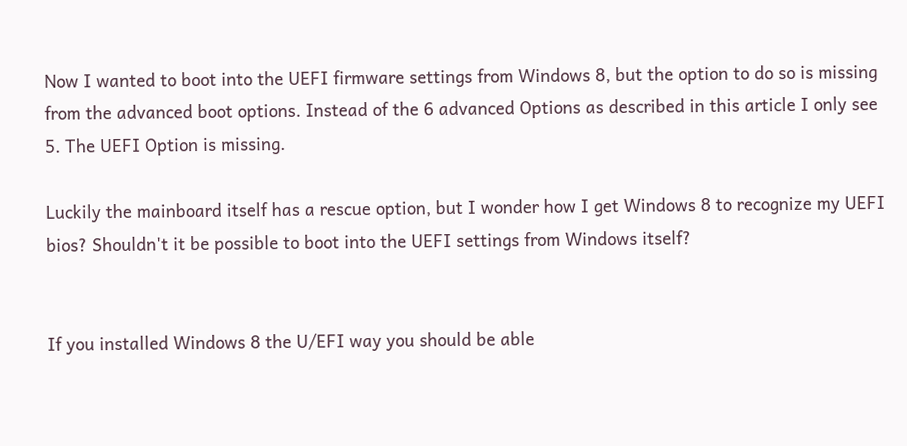Now I wanted to boot into the UEFI firmware settings from Windows 8, but the option to do so is missing from the advanced boot options. Instead of the 6 advanced Options as described in this article I only see 5. The UEFI Option is missing.

Luckily the mainboard itself has a rescue option, but I wonder how I get Windows 8 to recognize my UEFI bios? Shouldn't it be possible to boot into the UEFI settings from Windows itself?


If you installed Windows 8 the U/EFI way you should be able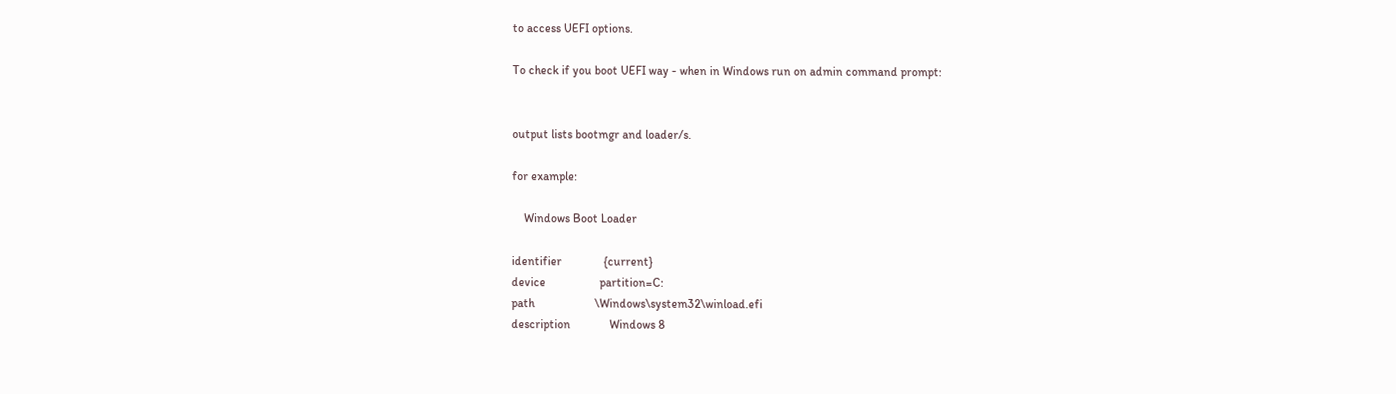to access UEFI options.

To check if you boot UEFI way - when in Windows run on admin command prompt:


output lists bootmgr and loader/s.

for example:

    Windows Boot Loader

identifier              {current}
device                  partition=C:
path                    \Windows\system32\winload.efi
description             Windows 8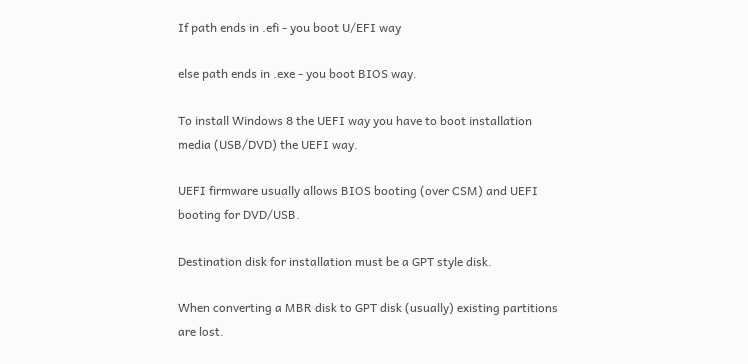If path ends in .efi - you boot U/EFI way

else path ends in .exe - you boot BIOS way.

To install Windows 8 the UEFI way you have to boot installation media (USB/DVD) the UEFI way.

UEFI firmware usually allows BIOS booting (over CSM) and UEFI booting for DVD/USB.

Destination disk for installation must be a GPT style disk.

When converting a MBR disk to GPT disk (usually) existing partitions are lost.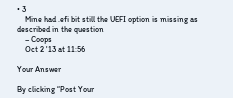• 3
    Mine had .efi bit still the UEFI option is missing as described in the question
    – Coops
    Oct 2 '13 at 11:56

Your Answer

By clicking “Post Your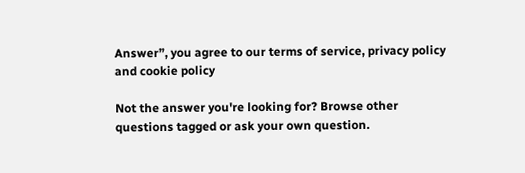Answer”, you agree to our terms of service, privacy policy and cookie policy

Not the answer you're looking for? Browse other questions tagged or ask your own question.